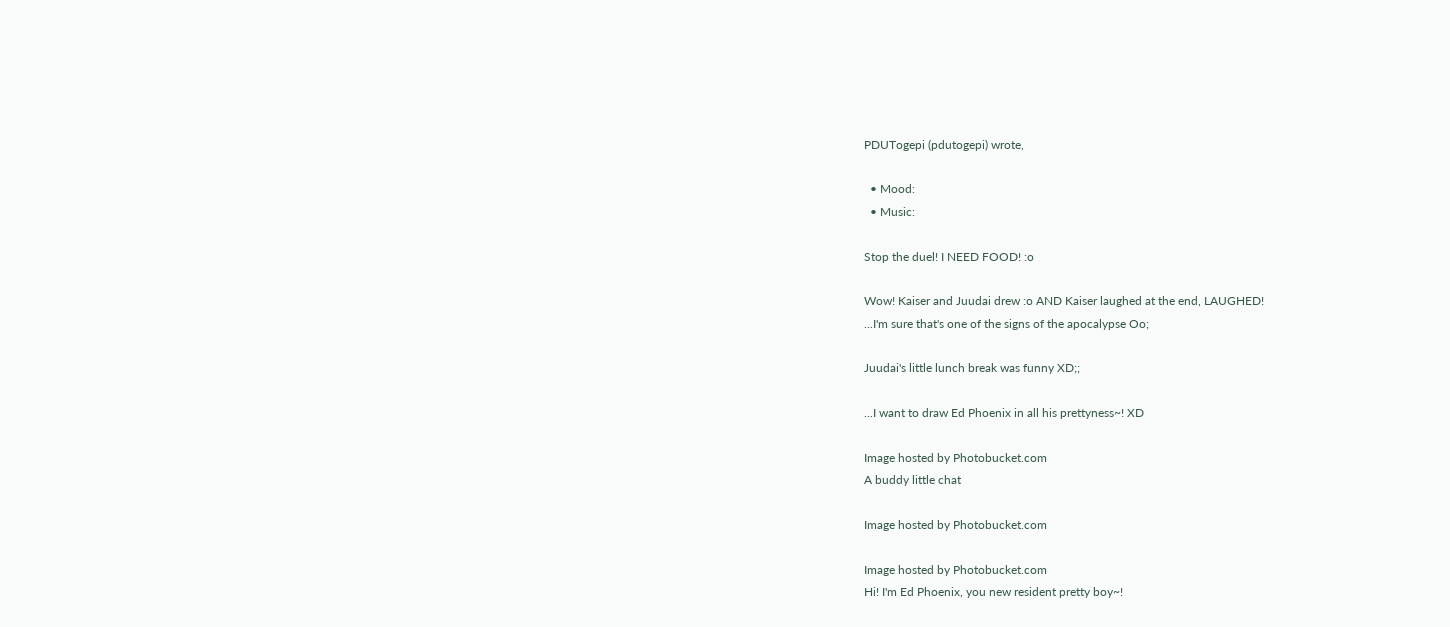PDUTogepi (pdutogepi) wrote,

  • Mood:
  • Music:

Stop the duel! I NEED FOOD! :o

Wow! Kaiser and Juudai drew :o AND Kaiser laughed at the end, LAUGHED!
...I'm sure that's one of the signs of the apocalypse Oo;

Juudai's little lunch break was funny XD;;

...I want to draw Ed Phoenix in all his prettyness~! XD

Image hosted by Photobucket.com
A buddy little chat

Image hosted by Photobucket.com

Image hosted by Photobucket.com
Hi! I'm Ed Phoenix, you new resident pretty boy~!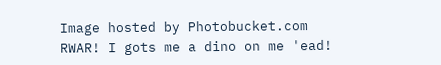Image hosted by Photobucket.com
RWAR! I gots me a dino on me 'ead!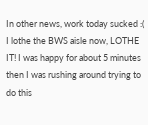In other news, work today sucked :( I lothe the BWS aisle now, LOTHE IT! I was happy for about 5 minutes then I was rushing around trying to do this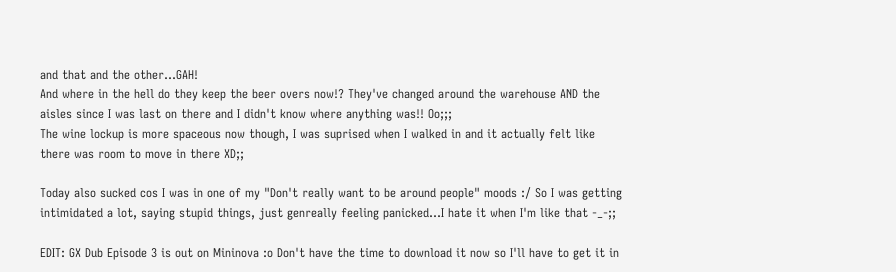and that and the other...GAH!
And where in the hell do they keep the beer overs now!? They've changed around the warehouse AND the aisles since I was last on there and I didn't know where anything was!! Oo;;;
The wine lockup is more spaceous now though, I was suprised when I walked in and it actually felt like there was room to move in there XD;;

Today also sucked cos I was in one of my "Don't really want to be around people" moods :/ So I was getting intimidated a lot, saying stupid things, just genreally feeling panicked...I hate it when I'm like that -_-;;

EDIT: GX Dub Episode 3 is out on Mininova :o Don't have the time to download it now so I'll have to get it in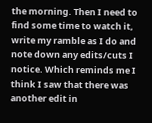the morning. Then I need to find some time to watch it, write my ramble as I do and note down any edits/cuts I notice. Which reminds me I think I saw that there was another edit in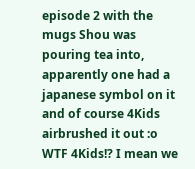episode 2 with the mugs Shou was pouring tea into, apparently one had a japanese symbol on it and of course 4Kids airbrushed it out :o
WTF 4Kids!? I mean we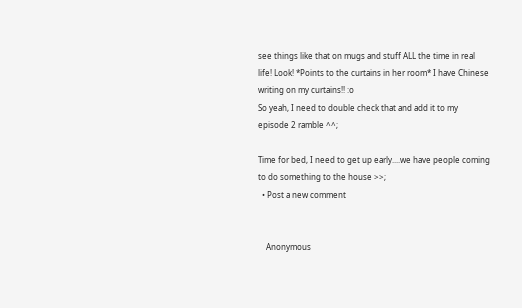see things like that on mugs and stuff ALL the time in real life! Look! *Points to the curtains in her room* I have Chinese writing on my curtains!! :o
So yeah, I need to double check that and add it to my episode 2 ramble ^^;

Time for bed, I need to get up early....we have people coming to do something to the house >>;
  • Post a new comment


    Anonymous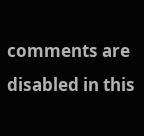comments are disabled in this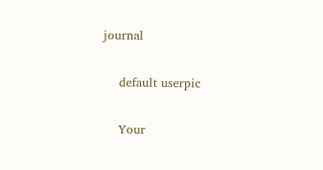journal

    default userpic

    Your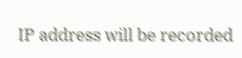IP address will be recorded